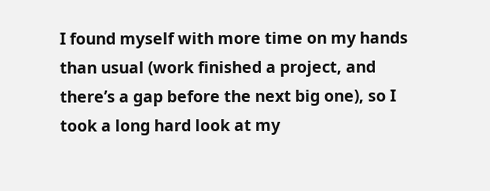I found myself with more time on my hands than usual (work finished a project, and there’s a gap before the next big one), so I took a long hard look at my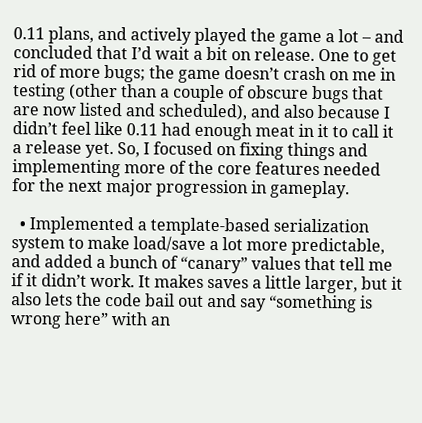0.11 plans, and actively played the game a lot – and concluded that I’d wait a bit on release. One to get rid of more bugs; the game doesn’t crash on me in testing (other than a couple of obscure bugs that are now listed and scheduled), and also because I didn’t feel like 0.11 had enough meat in it to call it a release yet. So, I focused on fixing things and implementing more of the core features needed for the next major progression in gameplay.

  • Implemented a template-based serialization system to make load/save a lot more predictable, and added a bunch of “canary” values that tell me if it didn’t work. It makes saves a little larger, but it also lets the code bail out and say “something is wrong here” with an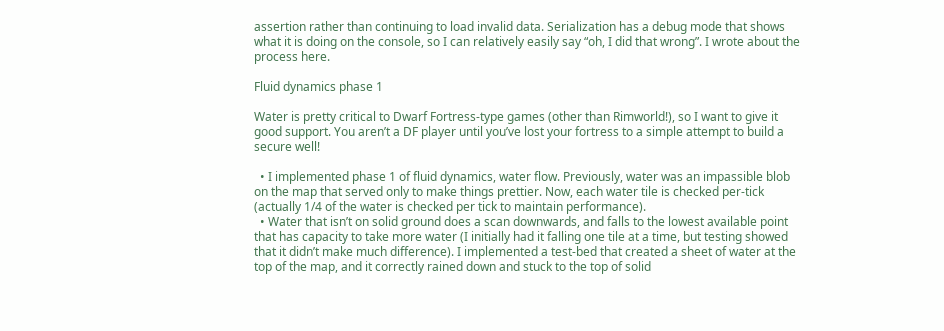assertion rather than continuing to load invalid data. Serialization has a debug mode that shows what it is doing on the console, so I can relatively easily say “oh, I did that wrong”. I wrote about the process here.

Fluid dynamics phase 1

Water is pretty critical to Dwarf Fortress-type games (other than Rimworld!), so I want to give it good support. You aren’t a DF player until you’ve lost your fortress to a simple attempt to build a secure well!

  • I implemented phase 1 of fluid dynamics, water flow. Previously, water was an impassible blob on the map that served only to make things prettier. Now, each water tile is checked per-tick (actually 1/4 of the water is checked per tick to maintain performance).
  • Water that isn’t on solid ground does a scan downwards, and falls to the lowest available point that has capacity to take more water (I initially had it falling one tile at a time, but testing showed that it didn’t make much difference). I implemented a test-bed that created a sheet of water at the top of the map, and it correctly rained down and stuck to the top of solid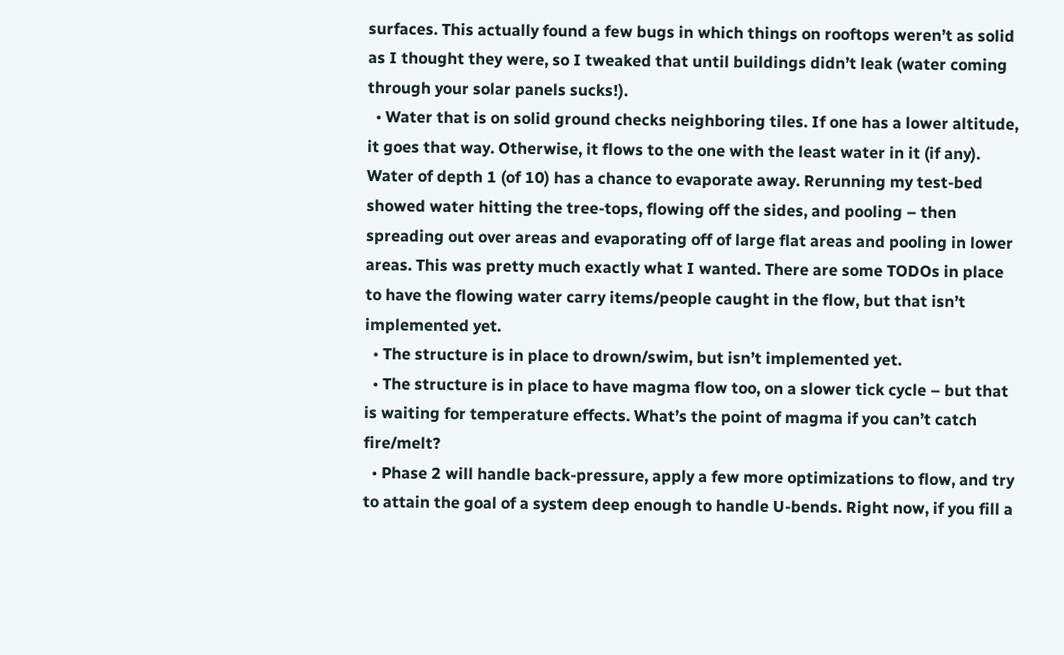surfaces. This actually found a few bugs in which things on rooftops weren’t as solid as I thought they were, so I tweaked that until buildings didn’t leak (water coming through your solar panels sucks!).
  • Water that is on solid ground checks neighboring tiles. If one has a lower altitude, it goes that way. Otherwise, it flows to the one with the least water in it (if any). Water of depth 1 (of 10) has a chance to evaporate away. Rerunning my test-bed showed water hitting the tree-tops, flowing off the sides, and pooling – then spreading out over areas and evaporating off of large flat areas and pooling in lower areas. This was pretty much exactly what I wanted. There are some TODOs in place to have the flowing water carry items/people caught in the flow, but that isn’t implemented yet.
  • The structure is in place to drown/swim, but isn’t implemented yet.
  • The structure is in place to have magma flow too, on a slower tick cycle – but that is waiting for temperature effects. What’s the point of magma if you can’t catch fire/melt?
  • Phase 2 will handle back-pressure, apply a few more optimizations to flow, and try to attain the goal of a system deep enough to handle U-bends. Right now, if you fill a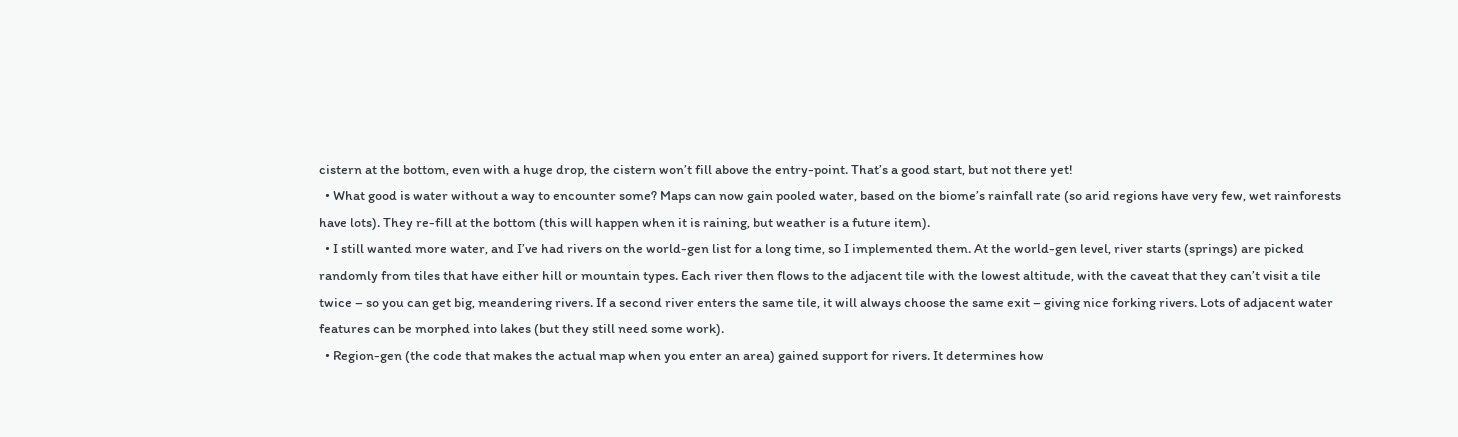cistern at the bottom, even with a huge drop, the cistern won’t fill above the entry-point. That’s a good start, but not there yet!
  • What good is water without a way to encounter some? Maps can now gain pooled water, based on the biome’s rainfall rate (so arid regions have very few, wet rainforests have lots). They re-fill at the bottom (this will happen when it is raining, but weather is a future item).
  • I still wanted more water, and I’ve had rivers on the world-gen list for a long time, so I implemented them. At the world-gen level, river starts (springs) are picked randomly from tiles that have either hill or mountain types. Each river then flows to the adjacent tile with the lowest altitude, with the caveat that they can’t visit a tile twice – so you can get big, meandering rivers. If a second river enters the same tile, it will always choose the same exit – giving nice forking rivers. Lots of adjacent water features can be morphed into lakes (but they still need some work).
  • Region-gen (the code that makes the actual map when you enter an area) gained support for rivers. It determines how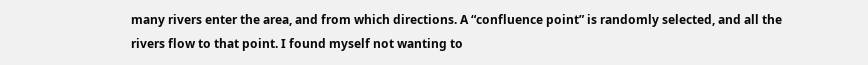many rivers enter the area, and from which directions. A “confluence point” is randomly selected, and all the rivers flow to that point. I found myself not wanting to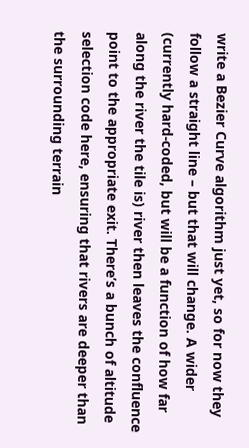write a Bezier Curve algorithm just yet, so for now they follow a straight line – but that will change. A wider (currently hard-coded, but will be a function of how far along the river the tile is) river then leaves the confluence point to the appropriate exit. There’s a bunch of altitude selection code here, ensuring that rivers are deeper than the surrounding terrain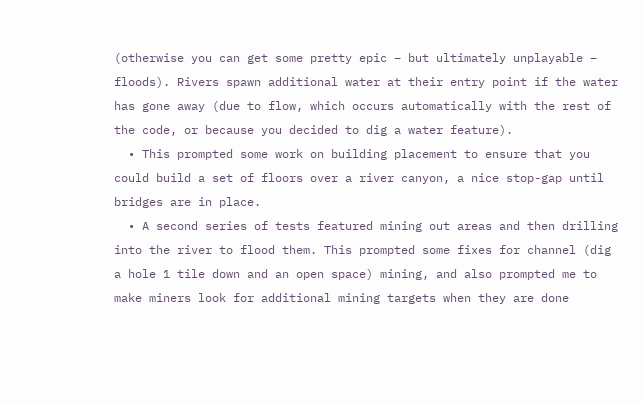(otherwise you can get some pretty epic – but ultimately unplayable – floods). Rivers spawn additional water at their entry point if the water has gone away (due to flow, which occurs automatically with the rest of the code, or because you decided to dig a water feature).
  • This prompted some work on building placement to ensure that you could build a set of floors over a river canyon, a nice stop-gap until bridges are in place.
  • A second series of tests featured mining out areas and then drilling into the river to flood them. This prompted some fixes for channel (dig a hole 1 tile down and an open space) mining, and also prompted me to make miners look for additional mining targets when they are done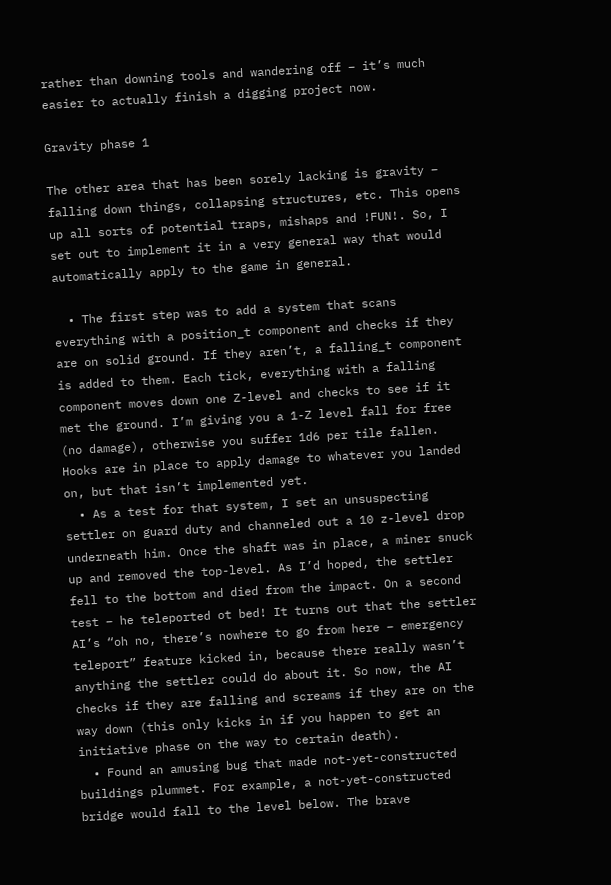rather than downing tools and wandering off – it’s much easier to actually finish a digging project now.

Gravity phase 1

The other area that has been sorely lacking is gravity – falling down things, collapsing structures, etc. This opens up all sorts of potential traps, mishaps and !FUN!. So, I set out to implement it in a very general way that would automatically apply to the game in general.

  • The first step was to add a system that scans everything with a position_t component and checks if they are on solid ground. If they aren’t, a falling_t component is added to them. Each tick, everything with a falling component moves down one Z-level and checks to see if it met the ground. I’m giving you a 1-Z level fall for free (no damage), otherwise you suffer 1d6 per tile fallen. Hooks are in place to apply damage to whatever you landed on, but that isn’t implemented yet.
  • As a test for that system, I set an unsuspecting settler on guard duty and channeled out a 10 z-level drop underneath him. Once the shaft was in place, a miner snuck up and removed the top-level. As I’d hoped, the settler fell to the bottom and died from the impact. On a second test – he teleported ot bed! It turns out that the settler AI’s “oh no, there’s nowhere to go from here – emergency teleport” feature kicked in, because there really wasn’t anything the settler could do about it. So now, the AI checks if they are falling and screams if they are on the way down (this only kicks in if you happen to get an initiative phase on the way to certain death).
  • Found an amusing bug that made not-yet-constructed buildings plummet. For example, a not-yet-constructed bridge would fall to the level below. The brave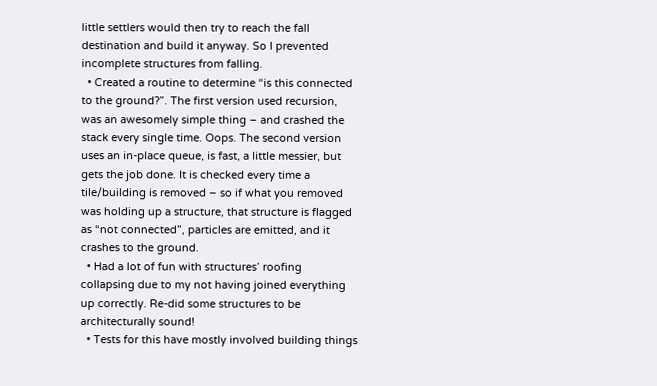little settlers would then try to reach the fall destination and build it anyway. So I prevented incomplete structures from falling.
  • Created a routine to determine “is this connected to the ground?”. The first version used recursion, was an awesomely simple thing – and crashed the stack every single time. Oops. The second version uses an in-place queue, is fast, a little messier, but gets the job done. It is checked every time a tile/building is removed – so if what you removed was holding up a structure, that structure is flagged as “not connected”, particles are emitted, and it crashes to the ground.
  • Had a lot of fun with structures’ roofing collapsing due to my not having joined everything up correctly. Re-did some structures to be architecturally sound!
  • Tests for this have mostly involved building things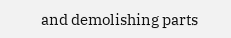and demolishing parts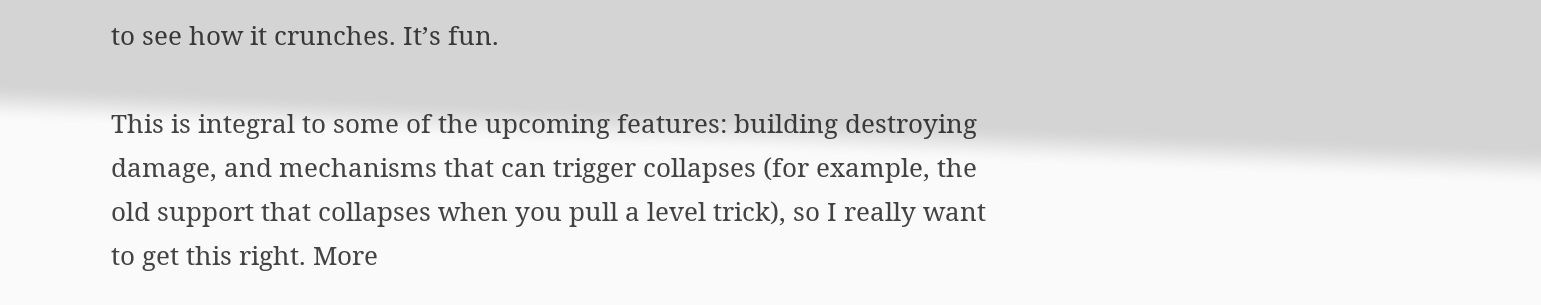to see how it crunches. It’s fun.

This is integral to some of the upcoming features: building destroying damage, and mechanisms that can trigger collapses (for example, the old support that collapses when you pull a level trick), so I really want to get this right. More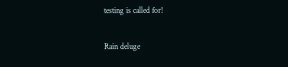testing is called for!

Rain deluge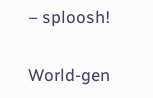– sploosh!

World-gen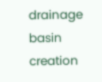drainage basin creation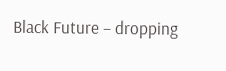Black Future – dropping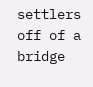settlers off of a bridge